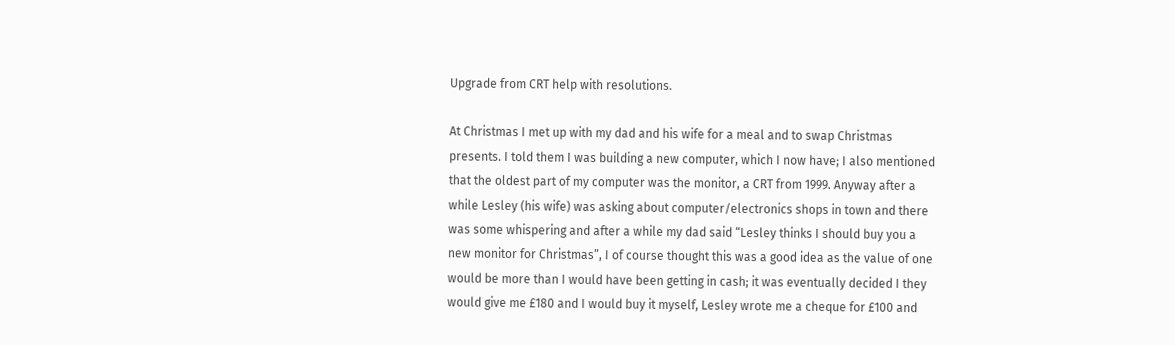Upgrade from CRT help with resolutions.

At Christmas I met up with my dad and his wife for a meal and to swap Christmas presents. I told them I was building a new computer, which I now have; I also mentioned that the oldest part of my computer was the monitor, a CRT from 1999. Anyway after a while Lesley (his wife) was asking about computer/electronics shops in town and there was some whispering and after a while my dad said “Lesley thinks I should buy you a new monitor for Christmas”, I of course thought this was a good idea as the value of one would be more than I would have been getting in cash; it was eventually decided I they would give me £180 and I would buy it myself, Lesley wrote me a cheque for £100 and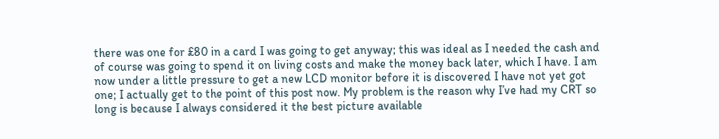there was one for £80 in a card I was going to get anyway; this was ideal as I needed the cash and of course was going to spend it on living costs and make the money back later, which I have. I am now under a little pressure to get a new LCD monitor before it is discovered I have not yet got one; I actually get to the point of this post now. My problem is the reason why I’ve had my CRT so long is because I always considered it the best picture available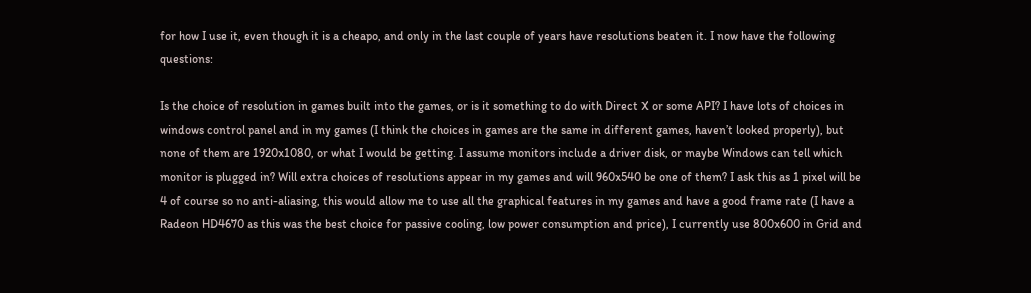for how I use it, even though it is a cheapo, and only in the last couple of years have resolutions beaten it. I now have the following questions:

Is the choice of resolution in games built into the games, or is it something to do with Direct X or some API? I have lots of choices in windows control panel and in my games (I think the choices in games are the same in different games, haven’t looked properly), but none of them are 1920x1080, or what I would be getting. I assume monitors include a driver disk, or maybe Windows can tell which monitor is plugged in? Will extra choices of resolutions appear in my games and will 960x540 be one of them? I ask this as 1 pixel will be 4 of course so no anti-aliasing, this would allow me to use all the graphical features in my games and have a good frame rate (I have a Radeon HD4670 as this was the best choice for passive cooling, low power consumption and price), I currently use 800x600 in Grid and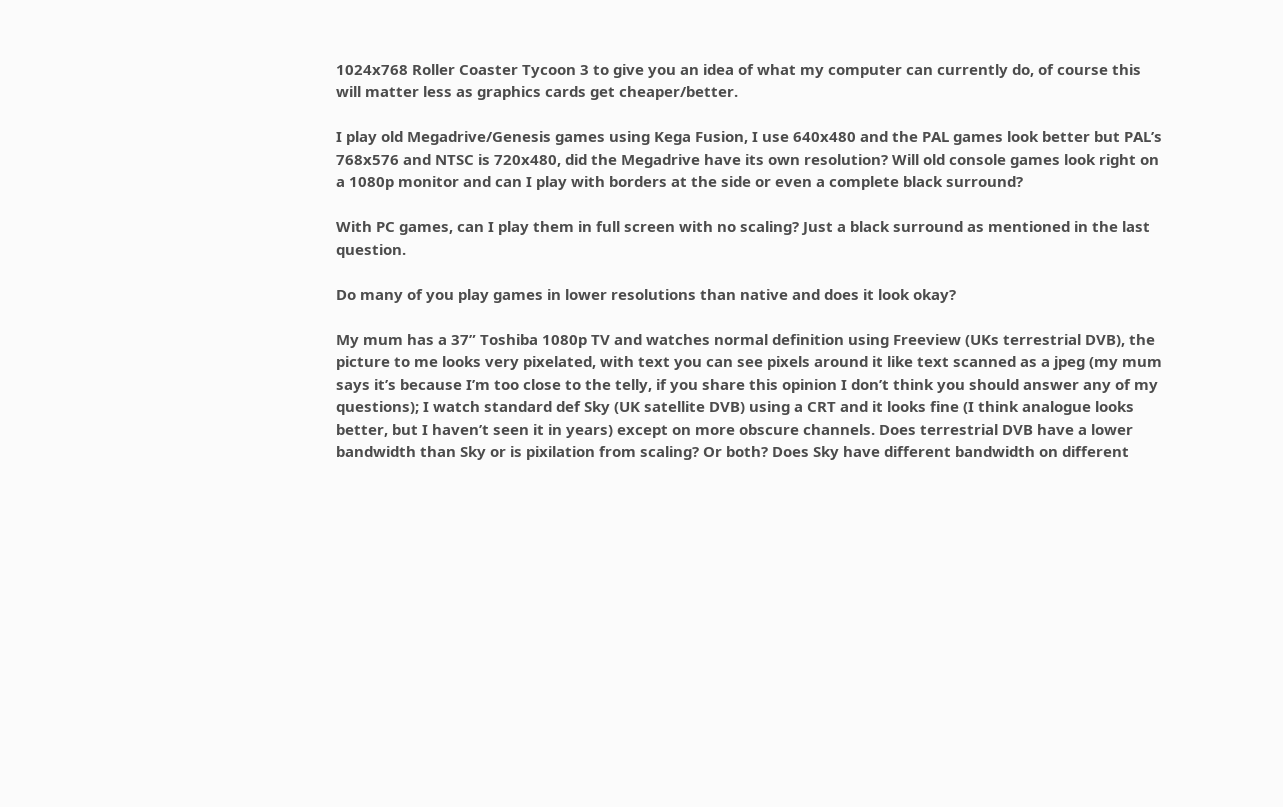1024x768 Roller Coaster Tycoon 3 to give you an idea of what my computer can currently do, of course this will matter less as graphics cards get cheaper/better.

I play old Megadrive/Genesis games using Kega Fusion, I use 640x480 and the PAL games look better but PAL’s 768x576 and NTSC is 720x480, did the Megadrive have its own resolution? Will old console games look right on a 1080p monitor and can I play with borders at the side or even a complete black surround?

With PC games, can I play them in full screen with no scaling? Just a black surround as mentioned in the last question.

Do many of you play games in lower resolutions than native and does it look okay?

My mum has a 37” Toshiba 1080p TV and watches normal definition using Freeview (UKs terrestrial DVB), the picture to me looks very pixelated, with text you can see pixels around it like text scanned as a jpeg (my mum says it’s because I’m too close to the telly, if you share this opinion I don’t think you should answer any of my questions); I watch standard def Sky (UK satellite DVB) using a CRT and it looks fine (I think analogue looks better, but I haven’t seen it in years) except on more obscure channels. Does terrestrial DVB have a lower bandwidth than Sky or is pixilation from scaling? Or both? Does Sky have different bandwidth on different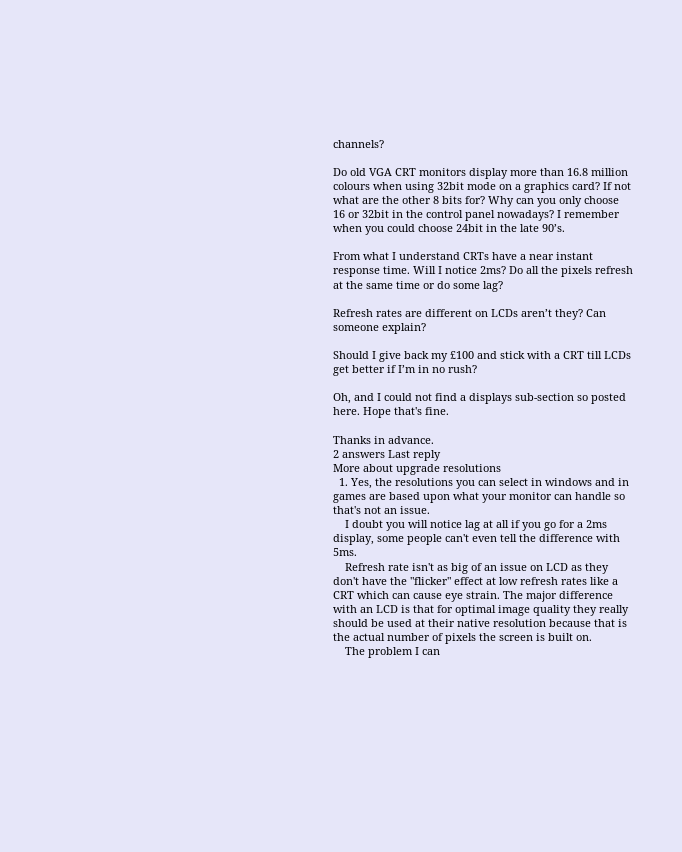channels?

Do old VGA CRT monitors display more than 16.8 million colours when using 32bit mode on a graphics card? If not what are the other 8 bits for? Why can you only choose 16 or 32bit in the control panel nowadays? I remember when you could choose 24bit in the late 90’s.

From what I understand CRTs have a near instant response time. Will I notice 2ms? Do all the pixels refresh at the same time or do some lag?

Refresh rates are different on LCDs aren’t they? Can someone explain?

Should I give back my £100 and stick with a CRT till LCDs get better if I’m in no rush?

Oh, and I could not find a displays sub-section so posted here. Hope that's fine.

Thanks in advance.
2 answers Last reply
More about upgrade resolutions
  1. Yes, the resolutions you can select in windows and in games are based upon what your monitor can handle so that's not an issue.
    I doubt you will notice lag at all if you go for a 2ms display, some people can't even tell the difference with 5ms.
    Refresh rate isn't as big of an issue on LCD as they don't have the "flicker" effect at low refresh rates like a CRT which can cause eye strain. The major difference with an LCD is that for optimal image quality they really should be used at their native resolution because that is the actual number of pixels the screen is built on.
    The problem I can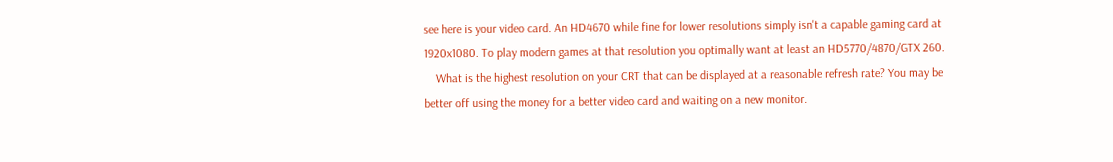see here is your video card. An HD4670 while fine for lower resolutions simply isn't a capable gaming card at 1920x1080. To play modern games at that resolution you optimally want at least an HD5770/4870/GTX 260.
    What is the highest resolution on your CRT that can be displayed at a reasonable refresh rate? You may be better off using the money for a better video card and waiting on a new monitor.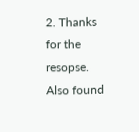2. Thanks for the resopse. Also found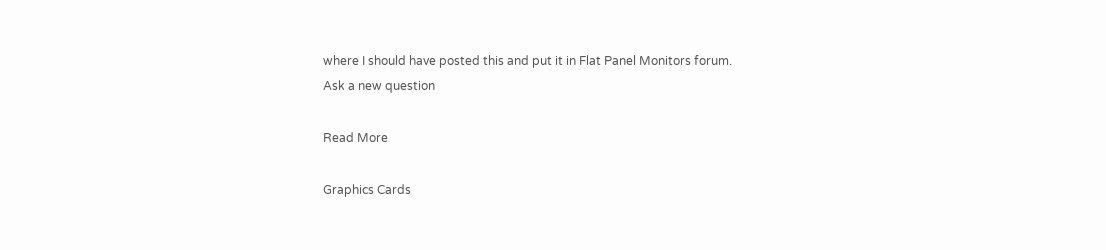where I should have posted this and put it in Flat Panel Monitors forum.
Ask a new question

Read More

Graphics Cards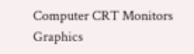Computer CRT Monitors Graphics